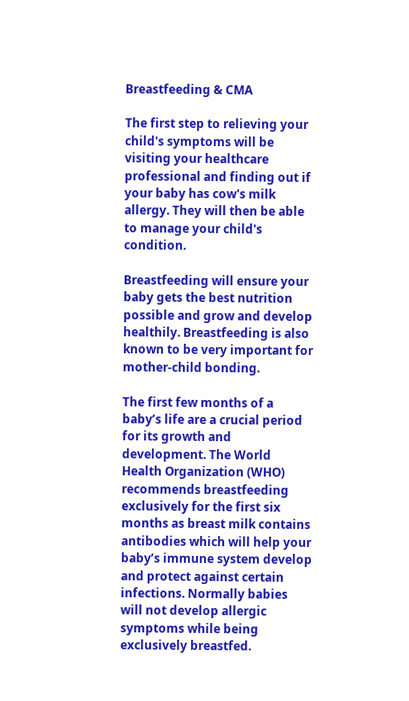Breastfeeding & CMA

The first step to relieving your child's symptoms will be visiting your healthcare professional and finding out if your baby has cow's milk allergy. They will then be able to manage your child's condition.

Breastfeeding will ensure your baby gets the best nutrition possible and grow and develop healthily. Breastfeeding is also known to be very important for mother-child bonding.

The first few months of a baby’s life are a crucial period for its growth and development. The World Health Organization (WHO) recommends breastfeeding exclusively for the first six months as breast milk contains antibodies which will help your baby’s immune system develop and protect against certain infections. Normally babies will not develop allergic symptoms while being exclusively breastfed.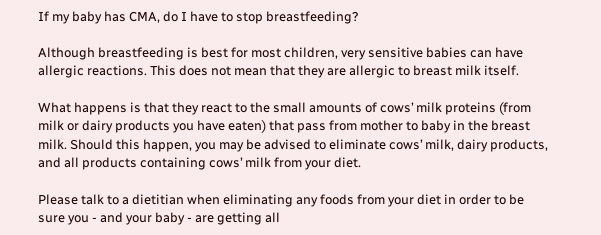If my baby has CMA, do I have to stop breastfeeding?

Although breastfeeding is best for most children, very sensitive babies can have allergic reactions. This does not mean that they are allergic to breast milk itself.

What happens is that they react to the small amounts of cows’ milk proteins (from milk or dairy products you have eaten) that pass from mother to baby in the breast milk. Should this happen, you may be advised to eliminate cows’ milk, dairy products, and all products containing cows’ milk from your diet.

Please talk to a dietitian when eliminating any foods from your diet in order to be sure you - and your baby - are getting all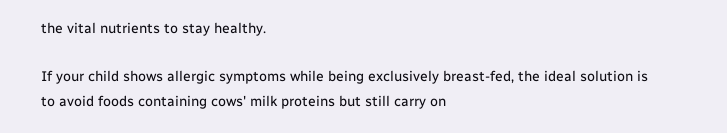the vital nutrients to stay healthy.

If your child shows allergic symptoms while being exclusively breast-fed, the ideal solution is to avoid foods containing cows' milk proteins but still carry on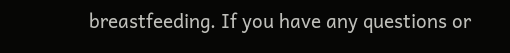breastfeeding. If you have any questions or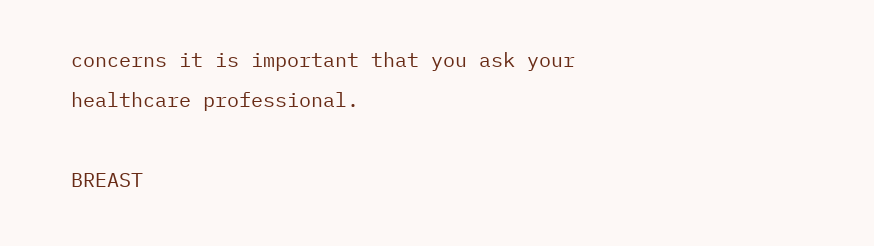concerns it is important that you ask your healthcare professional.

BREAST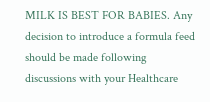MILK IS BEST FOR BABIES. Any decision to introduce a formula feed should be made following discussions with your Healthcare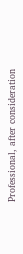Professional, after consideration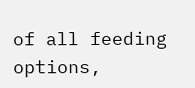of all feeding options,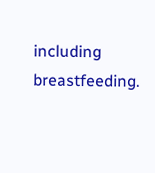including breastfeeding.